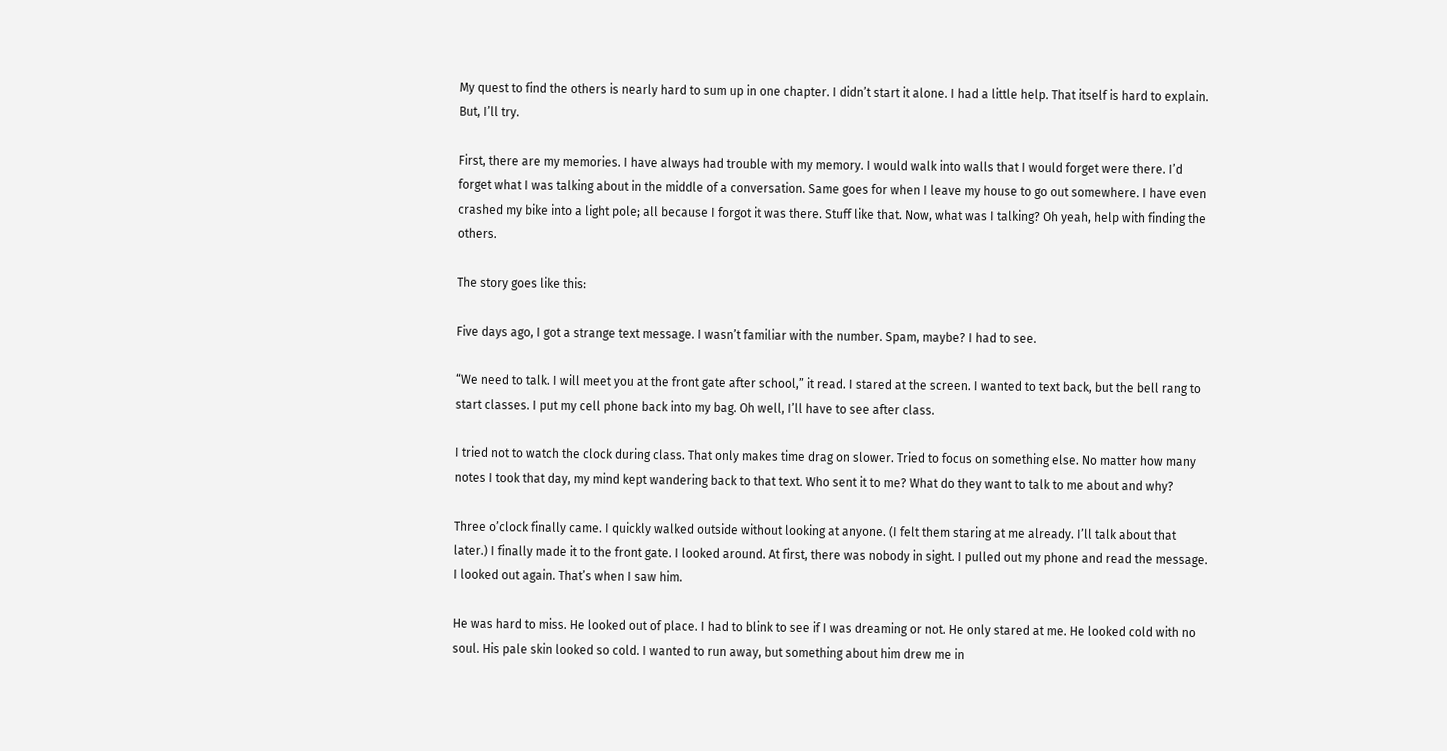My quest to find the others is nearly hard to sum up in one chapter. I didn’t start it alone. I had a little help. That itself is hard to explain. But, I’ll try.

First, there are my memories. I have always had trouble with my memory. I would walk into walls that I would forget were there. I’d forget what I was talking about in the middle of a conversation. Same goes for when I leave my house to go out somewhere. I have even crashed my bike into a light pole; all because I forgot it was there. Stuff like that. Now, what was I talking? Oh yeah, help with finding the others.

The story goes like this:

Five days ago, I got a strange text message. I wasn’t familiar with the number. Spam, maybe? I had to see.

“We need to talk. I will meet you at the front gate after school,” it read. I stared at the screen. I wanted to text back, but the bell rang to start classes. I put my cell phone back into my bag. Oh well, I’ll have to see after class.

I tried not to watch the clock during class. That only makes time drag on slower. Tried to focus on something else. No matter how many notes I took that day, my mind kept wandering back to that text. Who sent it to me? What do they want to talk to me about and why?

Three o’clock finally came. I quickly walked outside without looking at anyone. (I felt them staring at me already. I’ll talk about that later.) I finally made it to the front gate. I looked around. At first, there was nobody in sight. I pulled out my phone and read the message. I looked out again. That’s when I saw him.

He was hard to miss. He looked out of place. I had to blink to see if I was dreaming or not. He only stared at me. He looked cold with no soul. His pale skin looked so cold. I wanted to run away, but something about him drew me in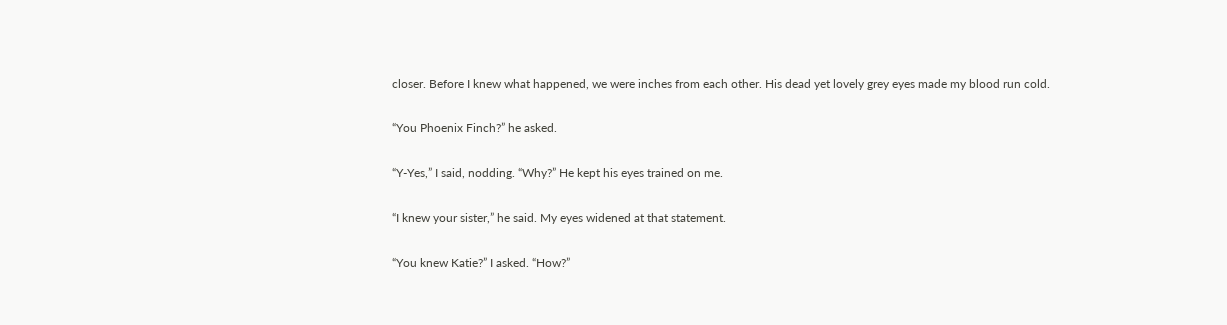closer. Before I knew what happened, we were inches from each other. His dead yet lovely grey eyes made my blood run cold.

“You Phoenix Finch?” he asked.

“Y-Yes,” I said, nodding. “Why?” He kept his eyes trained on me.

“I knew your sister,” he said. My eyes widened at that statement.

“You knew Katie?” I asked. “How?”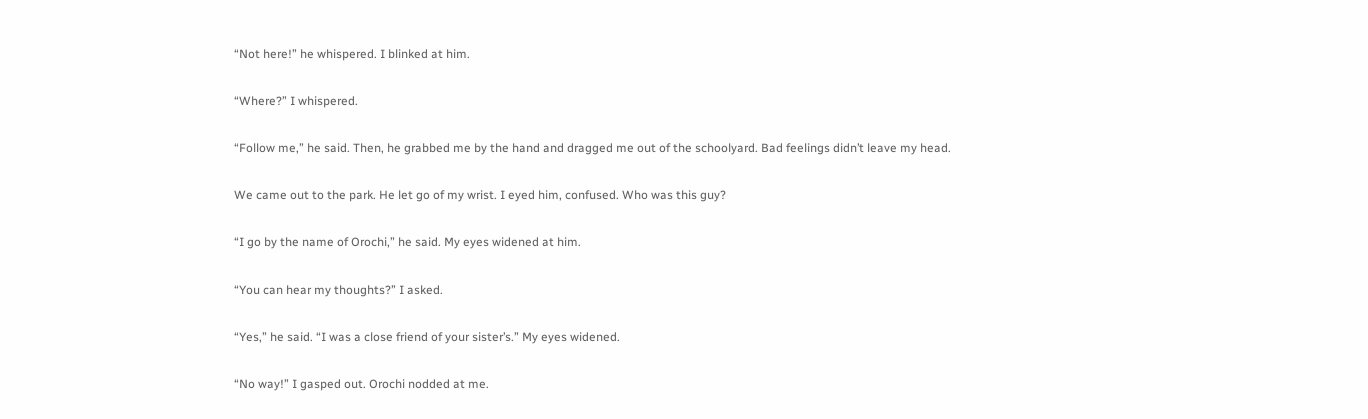“Not here!” he whispered. I blinked at him.

“Where?” I whispered.

“Follow me,” he said. Then, he grabbed me by the hand and dragged me out of the schoolyard. Bad feelings didn’t leave my head.

We came out to the park. He let go of my wrist. I eyed him, confused. Who was this guy?

“I go by the name of Orochi,” he said. My eyes widened at him.

“You can hear my thoughts?” I asked.

“Yes,” he said. “I was a close friend of your sister’s.” My eyes widened.

“No way!” I gasped out. Orochi nodded at me.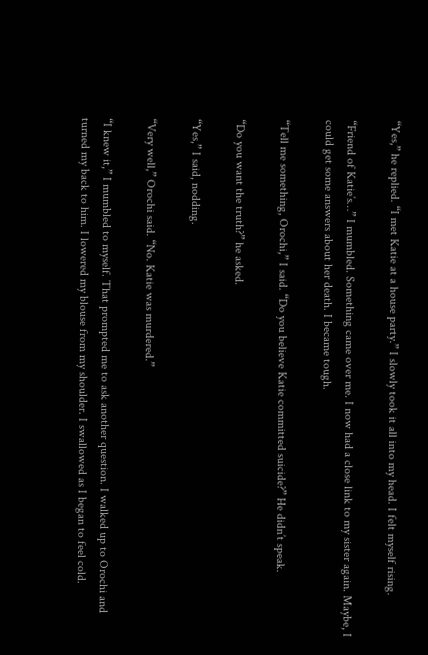“Yes,” he replied. “I met Katie at a house party.” I slowly took it all into my head. I felt myself rising.

“Friend of Katie’s…” I mumbled. Something came over me. I now had a close link to my sister again. Maybe, I could get some answers about her death. I became tough.

“Tell me something, Orochi,” I said. “Do you believe Katie committed suicide?” He didn’t speak.

“Do you want the truth?” he asked.

“Yes,” I said, nodding.

“Very well,” Orochi said. “No. Katie was murdered.”

“I knew it,” I mumbled to myself. That prompted me to ask another question. I walked up to Orochi and turned my back to him. I lowered my blouse from my shoulder. I swallowed as I began to feel cold.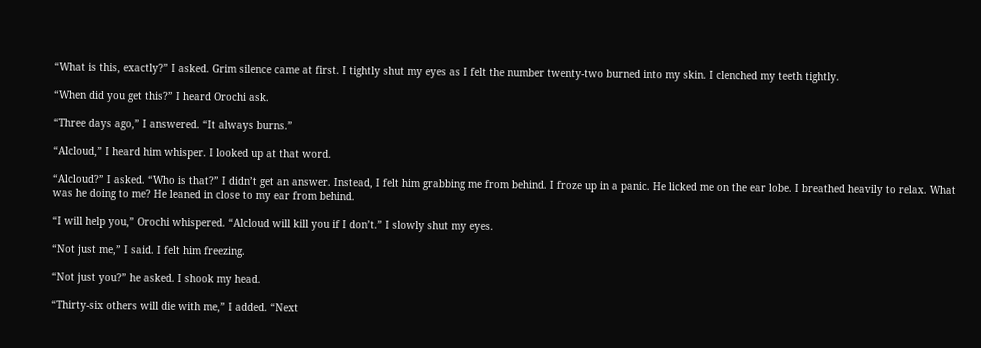“What is this, exactly?” I asked. Grim silence came at first. I tightly shut my eyes as I felt the number twenty-two burned into my skin. I clenched my teeth tightly.

“When did you get this?” I heard Orochi ask.

“Three days ago,” I answered. “It always burns.”

“Alcloud,” I heard him whisper. I looked up at that word.

“Alcloud?” I asked. “Who is that?” I didn’t get an answer. Instead, I felt him grabbing me from behind. I froze up in a panic. He licked me on the ear lobe. I breathed heavily to relax. What was he doing to me? He leaned in close to my ear from behind.

“I will help you,” Orochi whispered. “Alcloud will kill you if I don’t.” I slowly shut my eyes.

“Not just me,” I said. I felt him freezing.

“Not just you?” he asked. I shook my head.

“Thirty-six others will die with me,” I added. “Next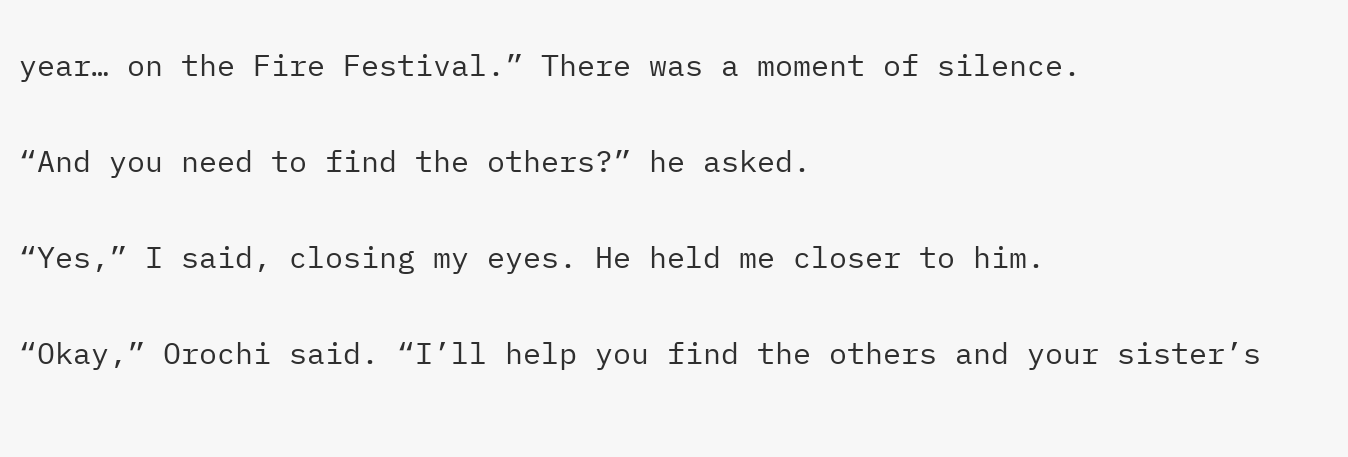year… on the Fire Festival.” There was a moment of silence.

“And you need to find the others?” he asked.

“Yes,” I said, closing my eyes. He held me closer to him.

“Okay,” Orochi said. “I’ll help you find the others and your sister’s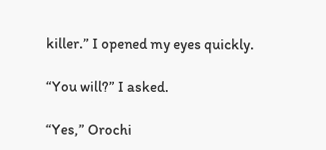killer.” I opened my eyes quickly.

“You will?” I asked.

“Yes,” Orochi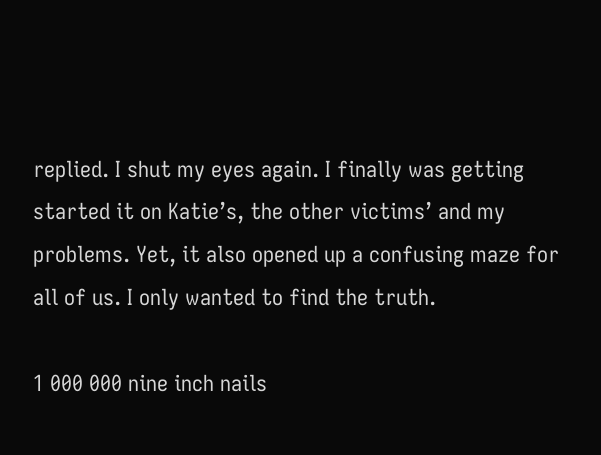replied. I shut my eyes again. I finally was getting started it on Katie’s, the other victims’ and my problems. Yet, it also opened up a confusing maze for all of us. I only wanted to find the truth.

1 000 000 nine inch nails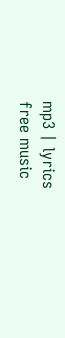mp3 | lyrics
free music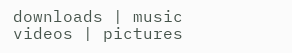downloads | music videos | pictures